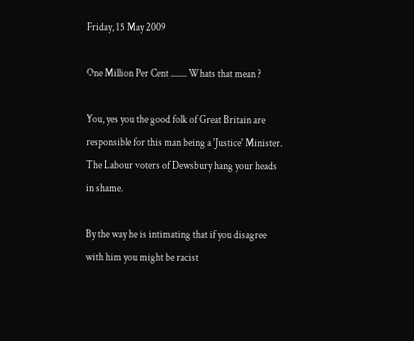Friday, 15 May 2009

One Million Per Cent ........ Whats that mean ?

You, yes you the good folk of Great Britain are responsible for this man being a 'Justice' Minister. The Labour voters of Dewsbury hang your heads in shame.

By the way he is intimating that if you disagree with him you might be racist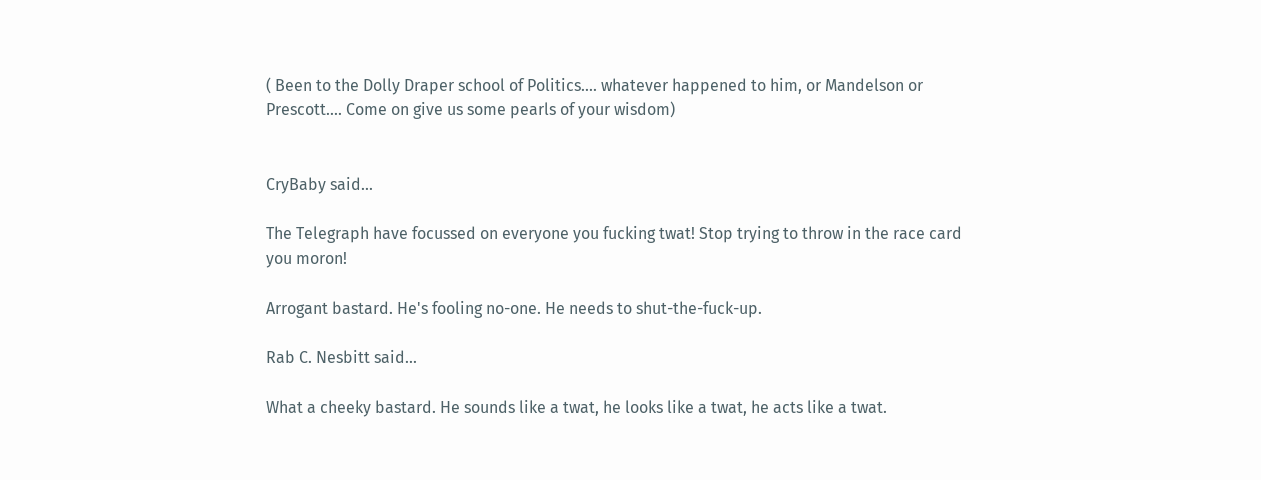( Been to the Dolly Draper school of Politics.... whatever happened to him, or Mandelson or Prescott.... Come on give us some pearls of your wisdom)


CryBaby said...

The Telegraph have focussed on everyone you fucking twat! Stop trying to throw in the race card you moron!

Arrogant bastard. He's fooling no-one. He needs to shut-the-fuck-up.

Rab C. Nesbitt said...

What a cheeky bastard. He sounds like a twat, he looks like a twat, he acts like a twat.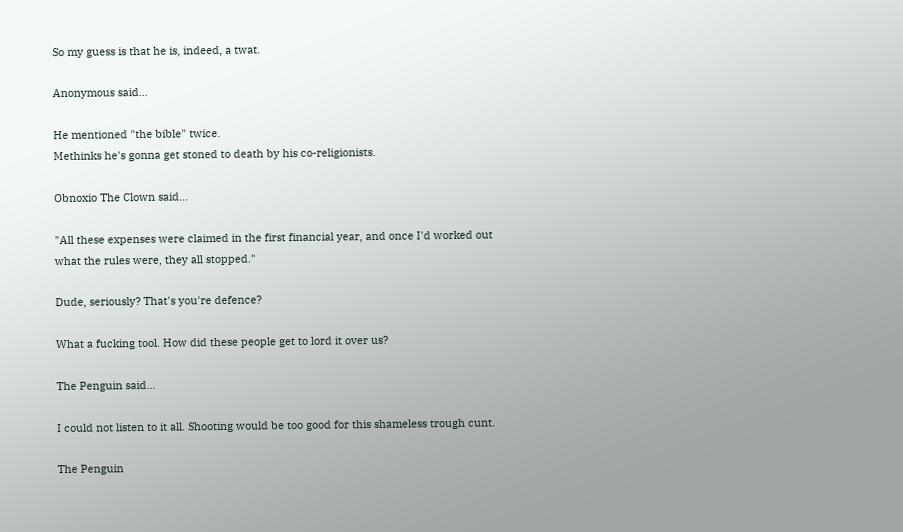So my guess is that he is, indeed, a twat.

Anonymous said...

He mentioned "the bible" twice.
Methinks he's gonna get stoned to death by his co-religionists.

Obnoxio The Clown said...

"All these expenses were claimed in the first financial year, and once I'd worked out what the rules were, they all stopped."

Dude, seriously? That's you're defence?

What a fucking tool. How did these people get to lord it over us?

The Penguin said...

I could not listen to it all. Shooting would be too good for this shameless trough cunt.

The Penguin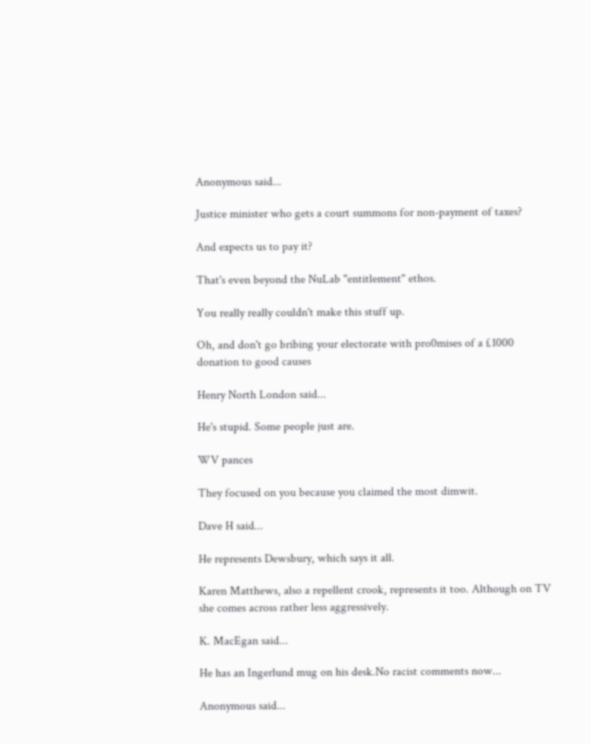Anonymous said...

Justice minister who gets a court summons for non-payment of taxes?

And expects us to pay it?

That's even beyond the NuLab "entitlement" ethos.

You really really couldn't make this stuff up.

Oh, and don't go bribing your electorate with pro0mises of a £1000 donation to good causes

Henry North London said...

He's stupid. Some people just are.

WV pances

They focused on you because you claimed the most dimwit.

Dave H said...

He represents Dewsbury, which says it all.

Karen Matthews, also a repellent crook, represents it too. Although on TV she comes across rather less aggressively.

K. MacEgan said...

He has an Ingerlund mug on his desk.No racist comments now...

Anonymous said...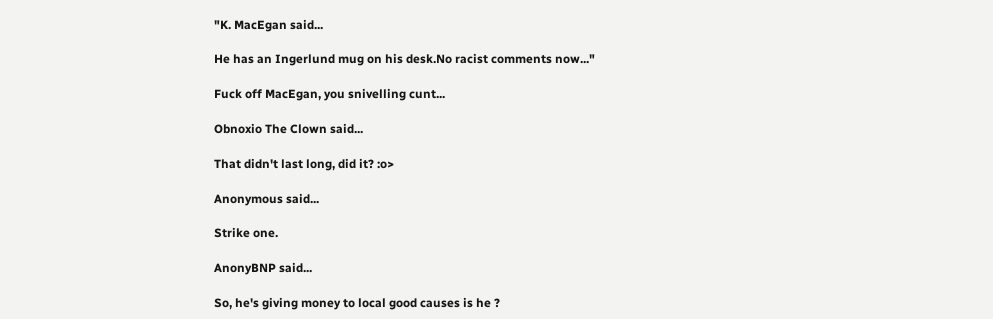"K. MacEgan said...

He has an Ingerlund mug on his desk.No racist comments now..."

Fuck off MacEgan, you snivelling cunt...

Obnoxio The Clown said...

That didn't last long, did it? :o>

Anonymous said...

Strike one.

AnonyBNP said...

So, he's giving money to local good causes is he ?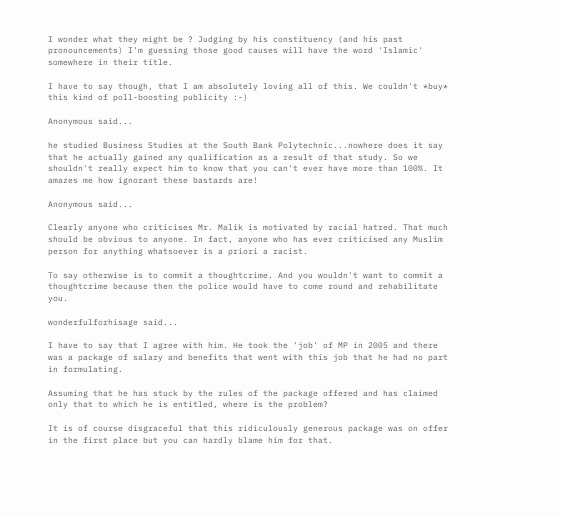I wonder what they might be ? Judging by his constituency (and his past pronouncements) I'm guessing those good causes will have the word 'Islamic' somewhere in their title.

I have to say though, that I am absolutely loving all of this. We couldn't *buy* this kind of poll-boosting publicity :-)

Anonymous said...

he studied Business Studies at the South Bank Polytechnic...nowhere does it say that he actually gained any qualification as a result of that study. So we shouldn't really expect him to know that you can't ever have more than 100%. It amazes me how ignorant these bastards are!

Anonymous said...

Clearly anyone who criticises Mr. Malik is motivated by racial hatred. That much should be obvious to anyone. In fact, anyone who has ever criticised any Muslim person for anything whatsoever is a priori a racist.

To say otherwise is to commit a thoughtcrime. And you wouldn't want to commit a thoughtcrime because then the police would have to come round and rehabilitate you.

wonderfulforhisage said...

I have to say that I agree with him. He took the 'job' of MP in 2005 and there was a package of salary and benefits that went with this job that he had no part in formulating.

Assuming that he has stuck by the rules of the package offered and has claimed only that to which he is entitled, where is the problem?

It is of course disgraceful that this ridiculously generous package was on offer in the first place but you can hardly blame him for that.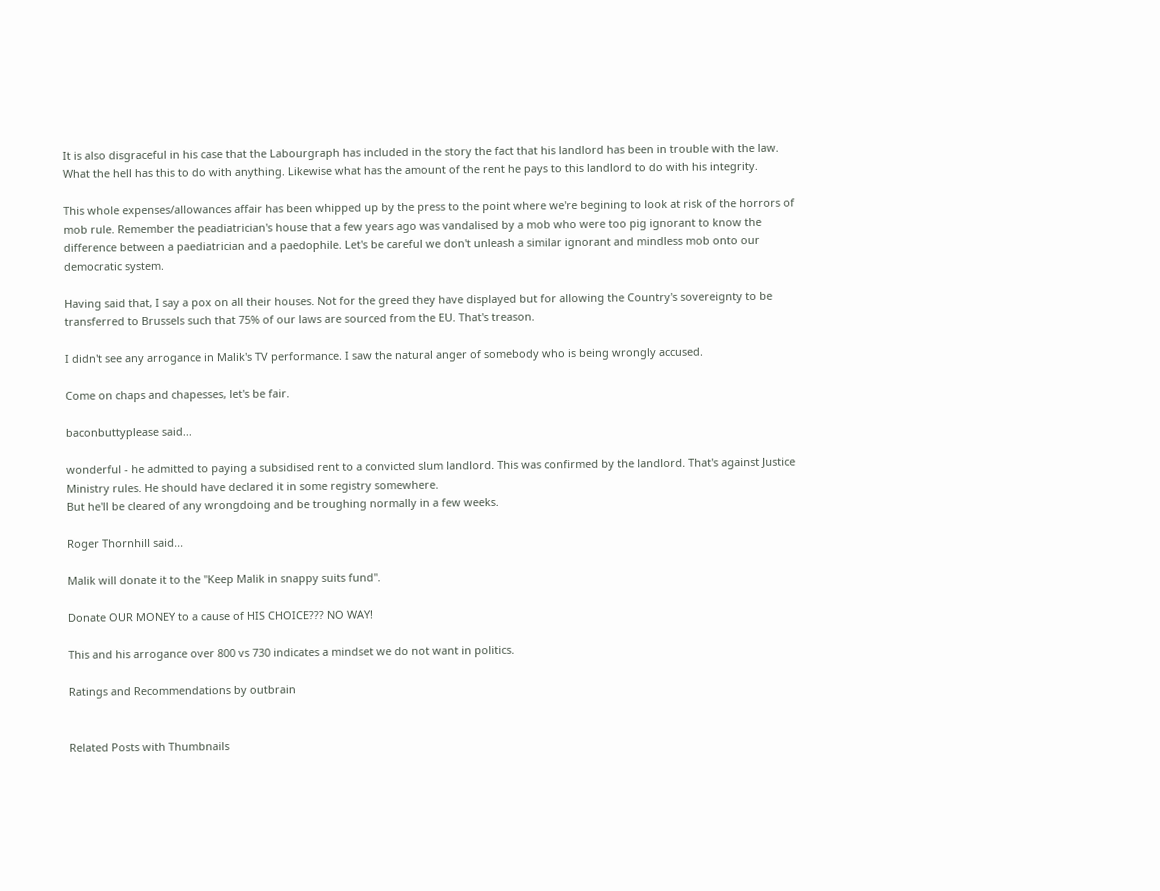It is also disgraceful in his case that the Labourgraph has included in the story the fact that his landlord has been in trouble with the law. What the hell has this to do with anything. Likewise what has the amount of the rent he pays to this landlord to do with his integrity.

This whole expenses/allowances affair has been whipped up by the press to the point where we're begining to look at risk of the horrors of mob rule. Remember the peadiatrician's house that a few years ago was vandalised by a mob who were too pig ignorant to know the difference between a paediatrician and a paedophile. Let's be careful we don't unleash a similar ignorant and mindless mob onto our democratic system.

Having said that, I say a pox on all their houses. Not for the greed they have displayed but for allowing the Country's sovereignty to be transferred to Brussels such that 75% of our laws are sourced from the EU. That's treason.

I didn't see any arrogance in Malik's TV performance. I saw the natural anger of somebody who is being wrongly accused.

Come on chaps and chapesses, let's be fair.

baconbuttyplease said...

wonderful - he admitted to paying a subsidised rent to a convicted slum landlord. This was confirmed by the landlord. That's against Justice Ministry rules. He should have declared it in some registry somewhere.
But he'll be cleared of any wrongdoing and be troughing normally in a few weeks.

Roger Thornhill said...

Malik will donate it to the "Keep Malik in snappy suits fund".

Donate OUR MONEY to a cause of HIS CHOICE??? NO WAY!

This and his arrogance over 800 vs 730 indicates a mindset we do not want in politics.

Ratings and Recommendations by outbrain


Related Posts with Thumbnails